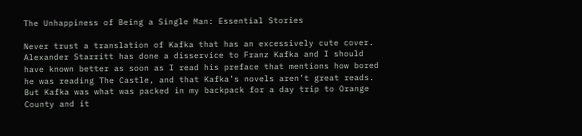The Unhappiness of Being a Single Man: Essential Stories

Never trust a translation of Kafka that has an excessively cute cover. Alexander Starritt has done a disservice to Franz Kafka and I should have known better as soon as I read his preface that mentions how bored he was reading The Castle, and that Kafka’s novels aren’t great reads. But Kafka was what was packed in my backpack for a day trip to Orange County and it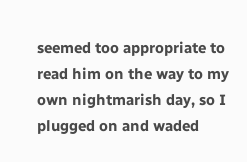seemed too appropriate to read him on the way to my own nightmarish day, so I plugged on and waded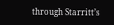through Starritt’s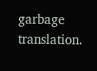garbage translation.